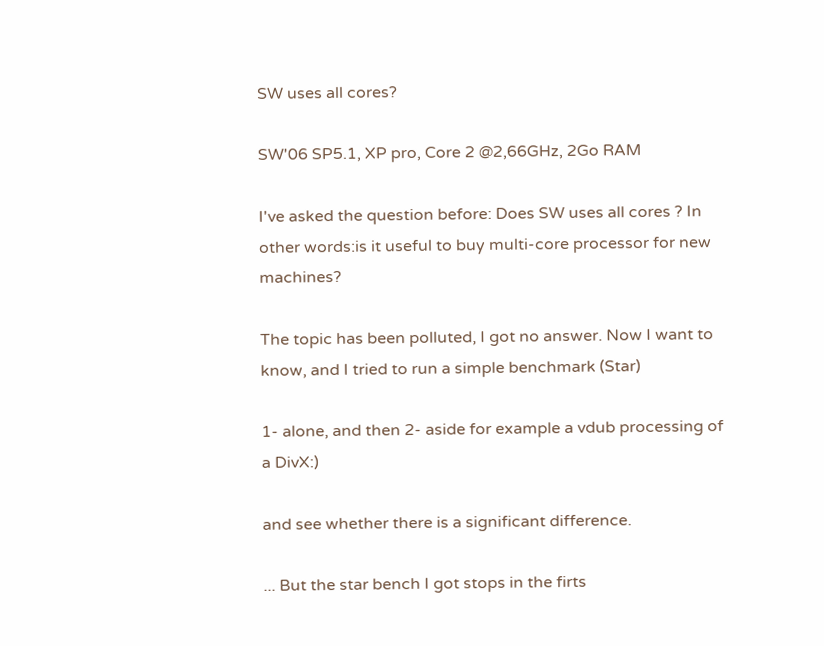SW uses all cores?

SW'06 SP5.1, XP pro, Core 2 @2,66GHz, 2Go RAM

I've asked the question before: Does SW uses all cores ? In other words:is it useful to buy multi-core processor for new machines?

The topic has been polluted, I got no answer. Now I want to know, and I tried to run a simple benchmark (Star)

1- alone, and then 2- aside for example a vdub processing of a DivX:)

and see whether there is a significant difference.

... But the star bench I got stops in the firts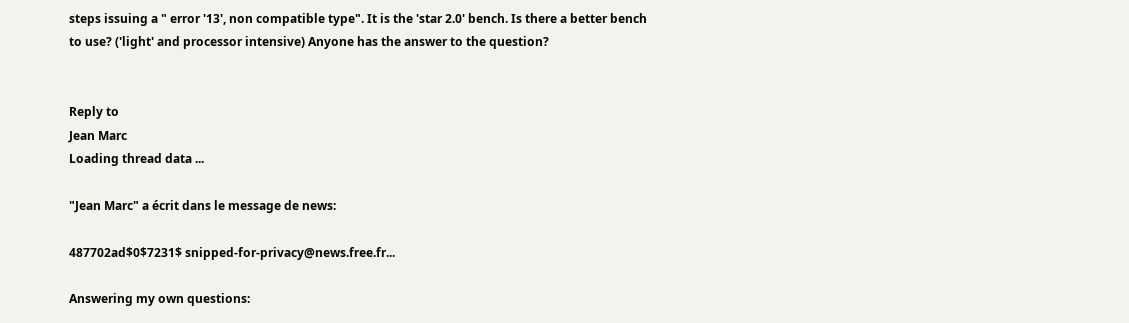steps issuing a " error '13', non compatible type". It is the 'star 2.0' bench. Is there a better bench to use? ('light' and processor intensive) Anyone has the answer to the question?


Reply to
Jean Marc
Loading thread data ...

"Jean Marc" a écrit dans le message de news:

487702ad$0$7231$ snipped-for-privacy@news.free.fr...

Answering my own questions: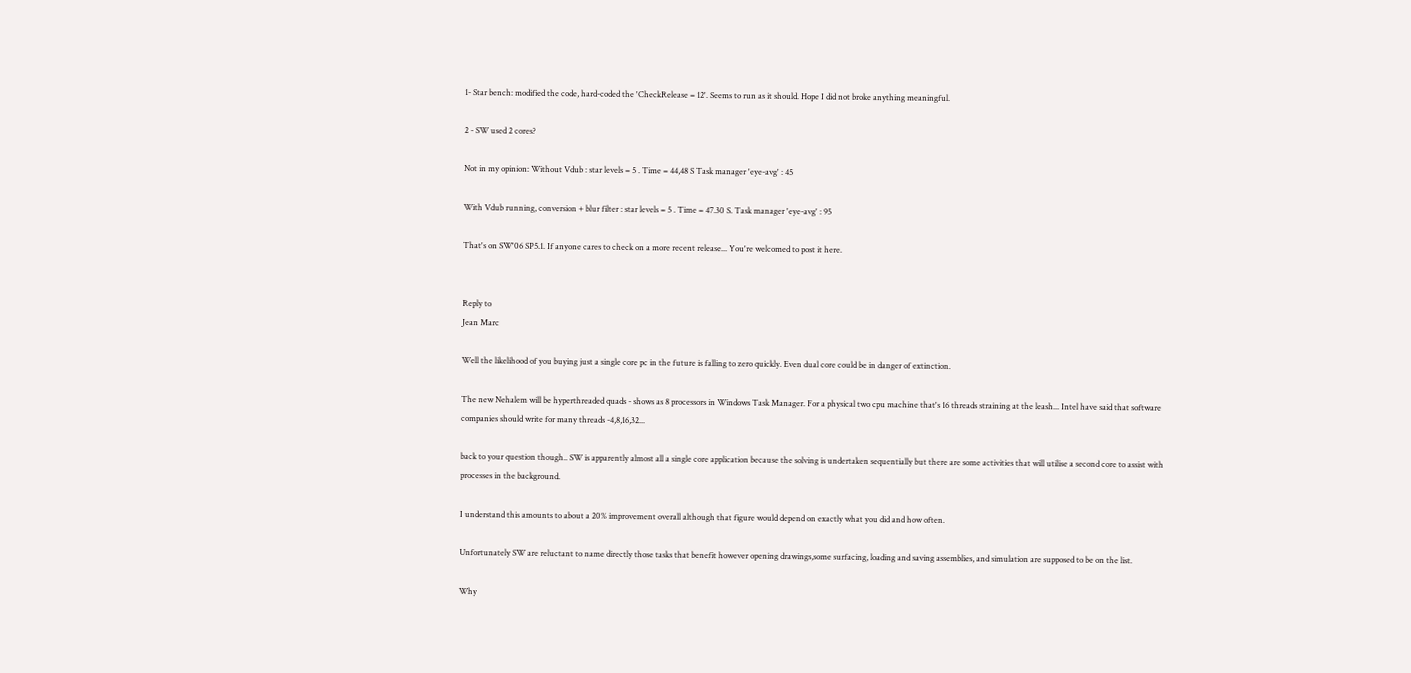1- Star bench: modified the code, hard-coded the 'CheckRelease = 12'. Seems to run as it should. Hope I did not broke anything meaningful.

2 - SW used 2 cores?

Not in my opinion: Without Vdub : star levels = 5 . Time = 44,48 S Task manager 'eye-avg' : 45

With Vdub running, conversion + blur filter : star levels = 5 . Time = 47.30 S. Task manager 'eye-avg' : 95

That's on SW'06 SP5.1. If anyone cares to check on a more recent release... You're welcomed to post it here.


Reply to
Jean Marc

Well the likelihood of you buying just a single core pc in the future is falling to zero quickly. Even dual core could be in danger of extinction.

The new Nehalem will be hyperthreaded quads - shows as 8 processors in Windows Task Manager. For a physical two cpu machine that's 16 threads straining at the leash... Intel have said that software companies should write for many threads -4,8,16,32...

back to your question though.. SW is apparently almost all a single core application because the solving is undertaken sequentially but there are some activities that will utilise a second core to assist with processes in the background.

I understand this amounts to about a 20% improvement overall although that figure would depend on exactly what you did and how often.

Unfortunately SW are reluctant to name directly those tasks that benefit however opening drawings,some surfacing, loading and saving assemblies, and simulation are supposed to be on the list.

Why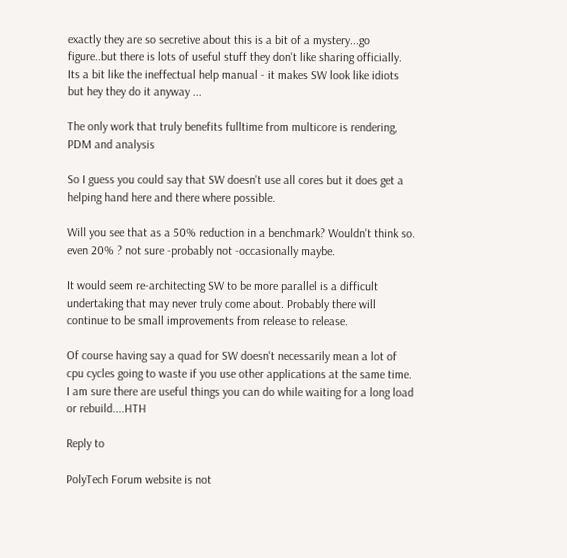exactly they are so secretive about this is a bit of a mystery...go figure..but there is lots of useful stuff they don't like sharing officially. Its a bit like the ineffectual help manual - it makes SW look like idiots but hey they do it anyway ...

The only work that truly benefits fulltime from multicore is rendering, PDM and analysis

So I guess you could say that SW doesn't use all cores but it does get a helping hand here and there where possible.

Will you see that as a 50% reduction in a benchmark? Wouldn't think so. even 20% ? not sure -probably not -occasionally maybe.

It would seem re-architecting SW to be more parallel is a difficult undertaking that may never truly come about. Probably there will continue to be small improvements from release to release.

Of course having say a quad for SW doesn't necessarily mean a lot of cpu cycles going to waste if you use other applications at the same time. I am sure there are useful things you can do while waiting for a long load or rebuild....HTH

Reply to

PolyTech Forum website is not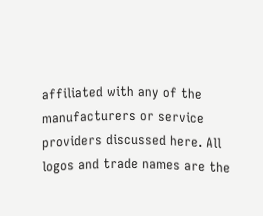affiliated with any of the manufacturers or service providers discussed here. All logos and trade names are the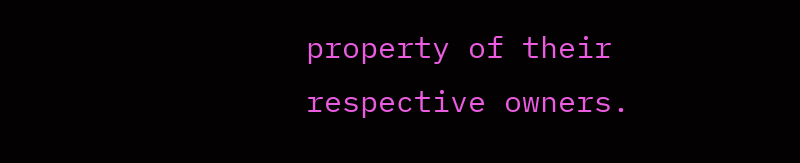property of their respective owners.